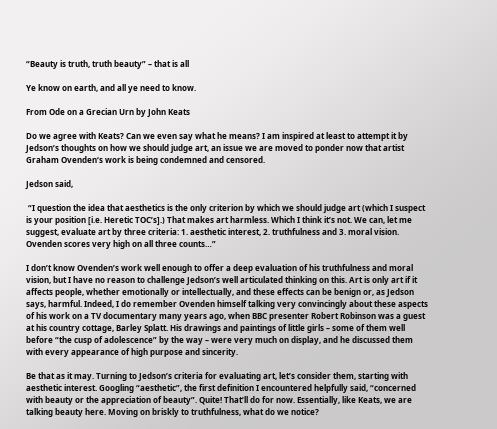“Beauty is truth, truth beauty” – that is all

Ye know on earth, and all ye need to know.

From Ode on a Grecian Urn by John Keats

Do we agree with Keats? Can we even say what he means? I am inspired at least to attempt it by Jedson’s thoughts on how we should judge art, an issue we are moved to ponder now that artist Graham Ovenden‘s work is being condemned and censored.

Jedson said,

 “I question the idea that aesthetics is the only criterion by which we should judge art (which I suspect is your position [i.e. Heretic TOC’s].) That makes art harmless. Which I think it’s not. We can, let me suggest, evaluate art by three criteria: 1. aesthetic interest, 2. truthfulness and 3. moral vision. Ovenden scores very high on all three counts…”

I don’t know Ovenden’s work well enough to offer a deep evaluation of his truthfulness and moral vision, but I have no reason to challenge Jedson’s well articulated thinking on this. Art is only art if it affects people, whether emotionally or intellectually, and these effects can be benign or, as Jedson says, harmful. Indeed, I do remember Ovenden himself talking very convincingly about these aspects of his work on a TV documentary many years ago, when BBC presenter Robert Robinson was a guest at his country cottage, Barley Splatt. His drawings and paintings of little girls – some of them well before “the cusp of adolescence” by the way – were very much on display, and he discussed them with every appearance of high purpose and sincerity.

Be that as it may. Turning to Jedson’s criteria for evaluating art, let’s consider them, starting with aesthetic interest. Googling “aesthetic”, the first definition I encountered helpfully said, “concerned with beauty or the appreciation of beauty”. Quite! That’ll do for now. Essentially, like Keats, we are talking beauty here. Moving on briskly to truthfulness, what do we notice?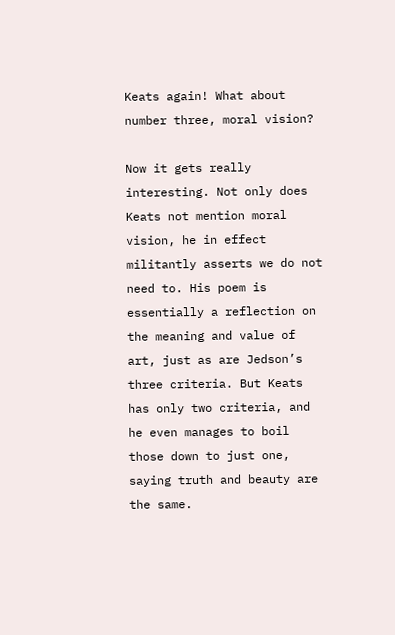Keats again! What about number three, moral vision?

Now it gets really interesting. Not only does Keats not mention moral vision, he in effect militantly asserts we do not need to. His poem is essentially a reflection on the meaning and value of art, just as are Jedson’s three criteria. But Keats has only two criteria, and he even manages to boil those down to just one, saying truth and beauty are the same.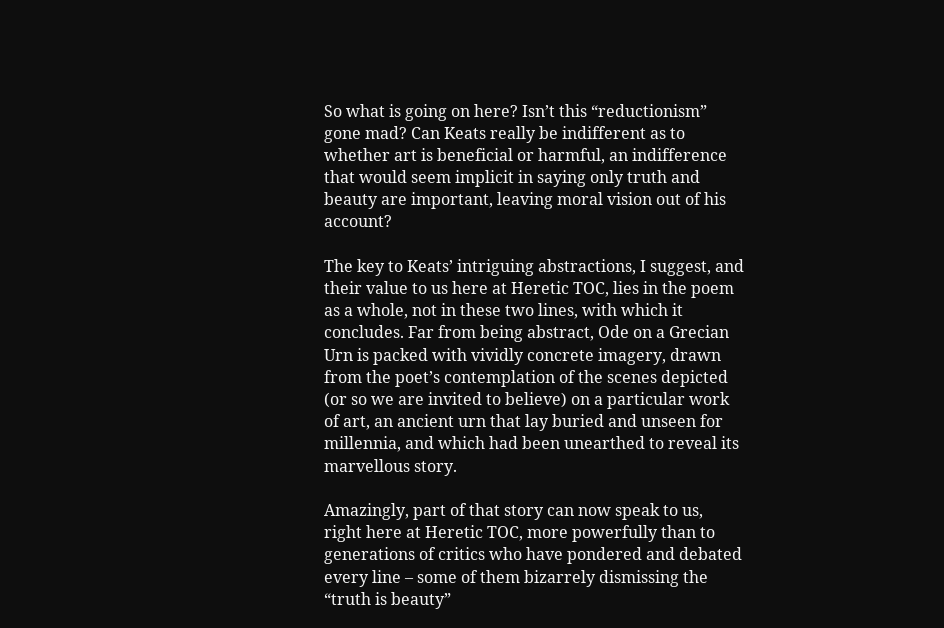So what is going on here? Isn’t this “reductionism” gone mad? Can Keats really be indifferent as to whether art is beneficial or harmful, an indifference that would seem implicit in saying only truth and beauty are important, leaving moral vision out of his account?

The key to Keats’ intriguing abstractions, I suggest, and their value to us here at Heretic TOC, lies in the poem as a whole, not in these two lines, with which it concludes. Far from being abstract, Ode on a Grecian Urn is packed with vividly concrete imagery, drawn from the poet’s contemplation of the scenes depicted (or so we are invited to believe) on a particular work of art, an ancient urn that lay buried and unseen for millennia, and which had been unearthed to reveal its marvellous story.

Amazingly, part of that story can now speak to us, right here at Heretic TOC, more powerfully than to generations of critics who have pondered and debated every line – some of them bizarrely dismissing the “truth is beauty”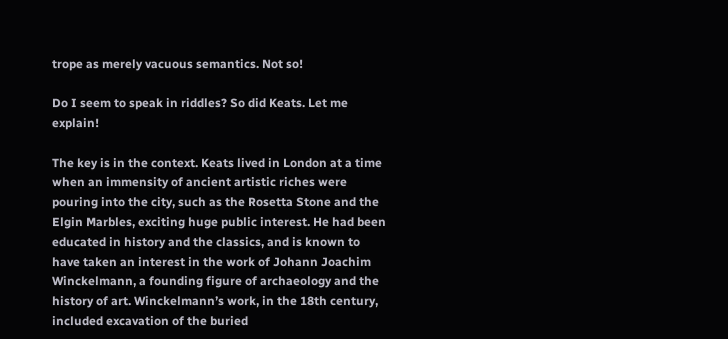trope as merely vacuous semantics. Not so!

Do I seem to speak in riddles? So did Keats. Let me explain!

The key is in the context. Keats lived in London at a time when an immensity of ancient artistic riches were pouring into the city, such as the Rosetta Stone and the Elgin Marbles, exciting huge public interest. He had been educated in history and the classics, and is known to have taken an interest in the work of Johann Joachim Winckelmann, a founding figure of archaeology and the history of art. Winckelmann’s work, in the 18th century, included excavation of the buried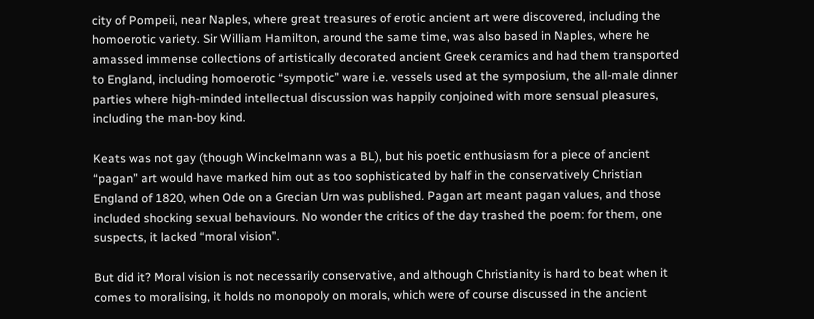city of Pompeii, near Naples, where great treasures of erotic ancient art were discovered, including the homoerotic variety. Sir William Hamilton, around the same time, was also based in Naples, where he amassed immense collections of artistically decorated ancient Greek ceramics and had them transported to England, including homoerotic “sympotic” ware i.e. vessels used at the symposium, the all-male dinner parties where high-minded intellectual discussion was happily conjoined with more sensual pleasures, including the man-boy kind.

Keats was not gay (though Winckelmann was a BL), but his poetic enthusiasm for a piece of ancient “pagan” art would have marked him out as too sophisticated by half in the conservatively Christian England of 1820, when Ode on a Grecian Urn was published. Pagan art meant pagan values, and those included shocking sexual behaviours. No wonder the critics of the day trashed the poem: for them, one suspects, it lacked “moral vision”.

But did it? Moral vision is not necessarily conservative, and although Christianity is hard to beat when it comes to moralising, it holds no monopoly on morals, which were of course discussed in the ancient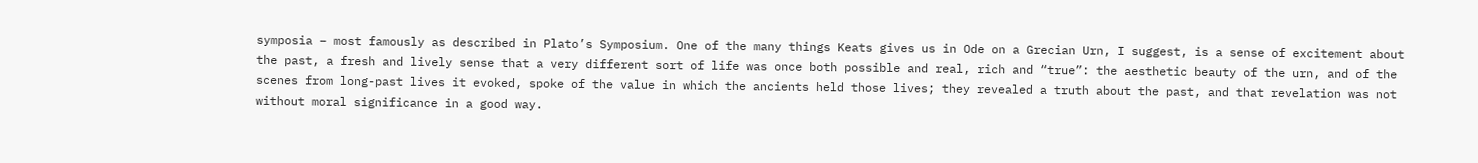symposia – most famously as described in Plato’s Symposium. One of the many things Keats gives us in Ode on a Grecian Urn, I suggest, is a sense of excitement about the past, a fresh and lively sense that a very different sort of life was once both possible and real, rich and “true”: the aesthetic beauty of the urn, and of the scenes from long-past lives it evoked, spoke of the value in which the ancients held those lives; they revealed a truth about the past, and that revelation was not without moral significance in a good way.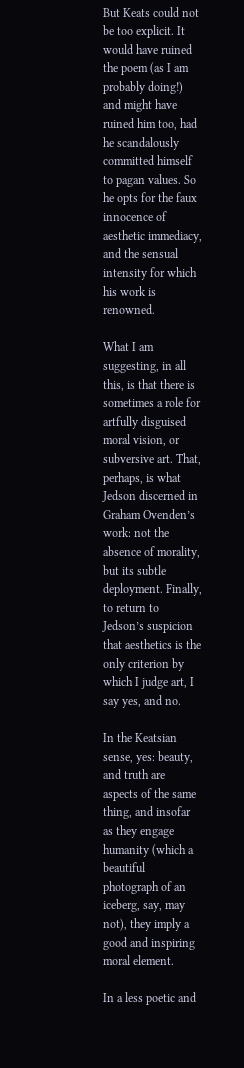But Keats could not be too explicit. It would have ruined the poem (as I am probably doing!) and might have ruined him too, had he scandalously committed himself to pagan values. So he opts for the faux innocence of aesthetic immediacy, and the sensual intensity for which his work is renowned.

What I am suggesting, in all this, is that there is sometimes a role for artfully disguised moral vision, or subversive art. That, perhaps, is what Jedson discerned in Graham Ovenden’s work: not the absence of morality, but its subtle deployment. Finally, to return to Jedson’s suspicion that aesthetics is the only criterion by which I judge art, I say yes, and no.

In the Keatsian sense, yes: beauty, and truth are aspects of the same thing, and insofar as they engage humanity (which a beautiful photograph of an iceberg, say, may not), they imply a good and inspiring moral element.

In a less poetic and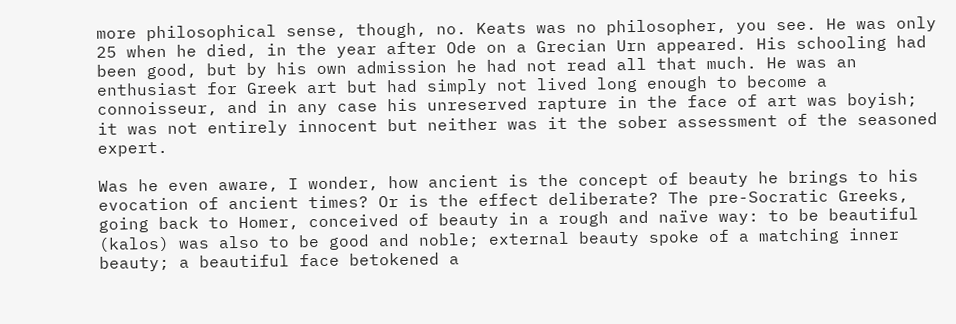more philosophical sense, though, no. Keats was no philosopher, you see. He was only 25 when he died, in the year after Ode on a Grecian Urn appeared. His schooling had been good, but by his own admission he had not read all that much. He was an enthusiast for Greek art but had simply not lived long enough to become a connoisseur, and in any case his unreserved rapture in the face of art was boyish; it was not entirely innocent but neither was it the sober assessment of the seasoned expert.

Was he even aware, I wonder, how ancient is the concept of beauty he brings to his evocation of ancient times? Or is the effect deliberate? The pre-Socratic Greeks, going back to Homer, conceived of beauty in a rough and naïve way: to be beautiful (kalos) was also to be good and noble; external beauty spoke of a matching inner beauty; a beautiful face betokened a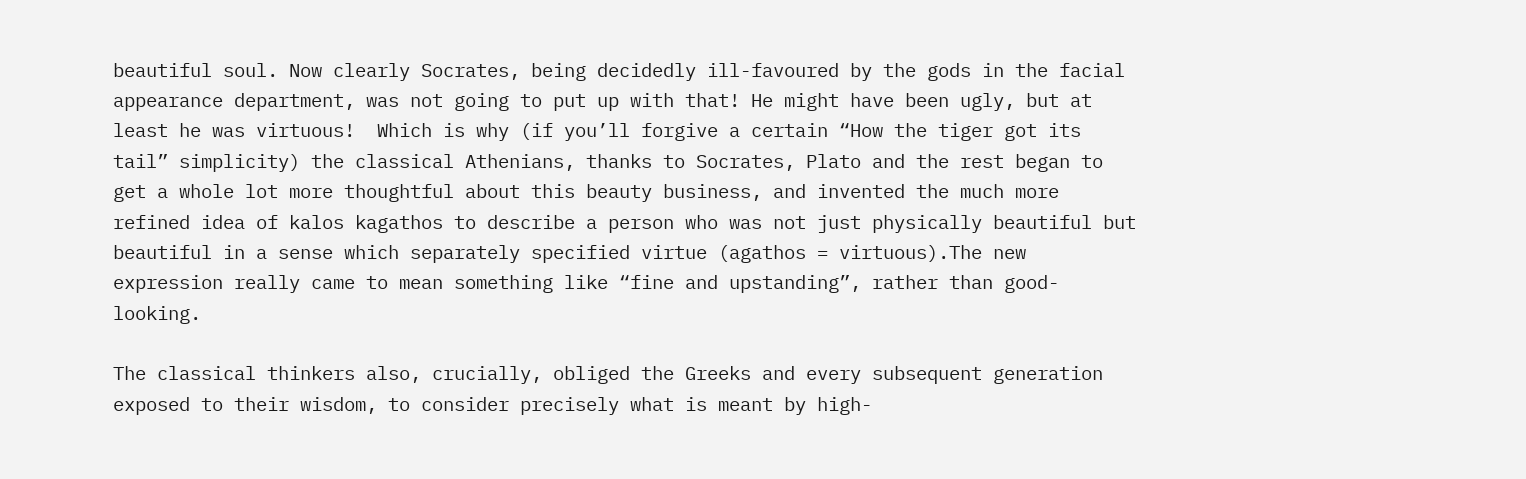beautiful soul. Now clearly Socrates, being decidedly ill-favoured by the gods in the facial appearance department, was not going to put up with that! He might have been ugly, but at least he was virtuous!  Which is why (if you’ll forgive a certain “How the tiger got its tail” simplicity) the classical Athenians, thanks to Socrates, Plato and the rest began to get a whole lot more thoughtful about this beauty business, and invented the much more refined idea of kalos kagathos to describe a person who was not just physically beautiful but beautiful in a sense which separately specified virtue (agathos = virtuous).The new expression really came to mean something like “fine and upstanding”, rather than good-looking.

The classical thinkers also, crucially, obliged the Greeks and every subsequent generation exposed to their wisdom, to consider precisely what is meant by high-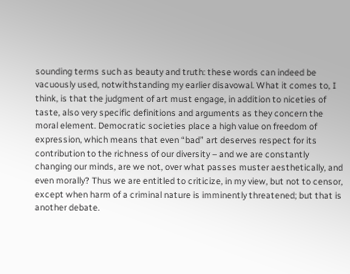sounding terms such as beauty and truth: these words can indeed be vacuously used, notwithstanding my earlier disavowal. What it comes to, I think, is that the judgment of art must engage, in addition to niceties of taste, also very specific definitions and arguments as they concern the moral element. Democratic societies place a high value on freedom of expression, which means that even “bad” art deserves respect for its contribution to the richness of our diversity – and we are constantly changing our minds, are we not, over what passes muster aesthetically, and even morally? Thus we are entitled to criticize, in my view, but not to censor, except when harm of a criminal nature is imminently threatened; but that is another debate.